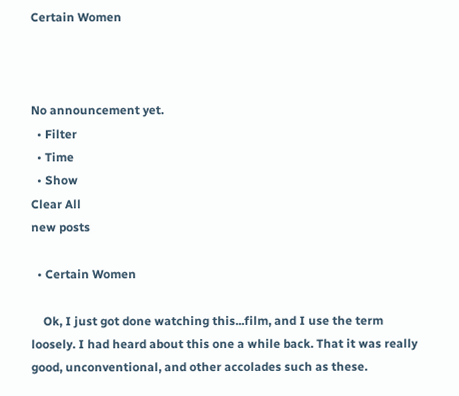Certain Women



No announcement yet.
  • Filter
  • Time
  • Show
Clear All
new posts

  • Certain Women

    Ok, I just got done watching this...film, and I use the term loosely. I had heard about this one a while back. That it was really good, unconventional, and other accolades such as these.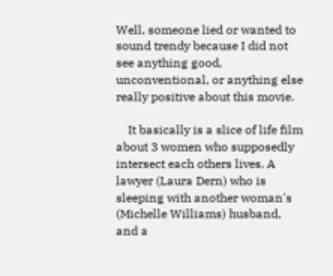Well, someone lied or wanted to sound trendy because I did not see anything good, unconventional, or anything else really positive about this movie.

    It basically is a slice of life film about 3 women who supposedly intersect each others lives. A lawyer (Laura Dern) who is sleeping with another woman's (Michelle Williams) husband, and a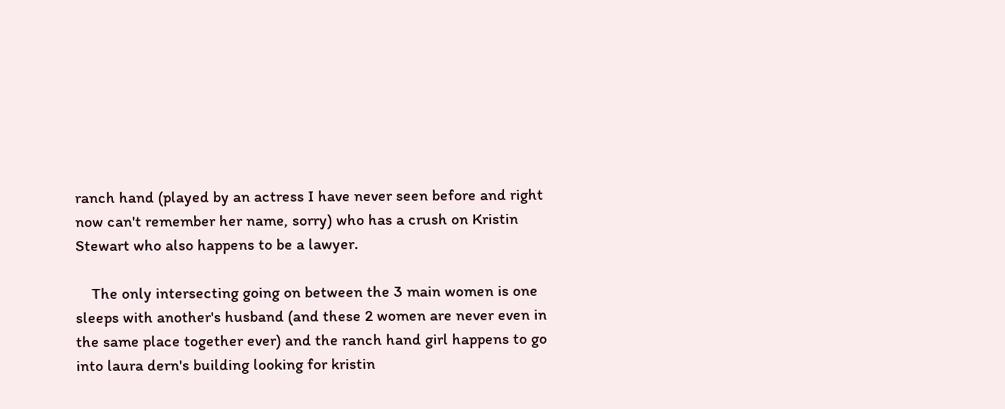ranch hand (played by an actress I have never seen before and right now can't remember her name, sorry) who has a crush on Kristin Stewart who also happens to be a lawyer.

    The only intersecting going on between the 3 main women is one sleeps with another's husband (and these 2 women are never even in the same place together ever) and the ranch hand girl happens to go into laura dern's building looking for kristin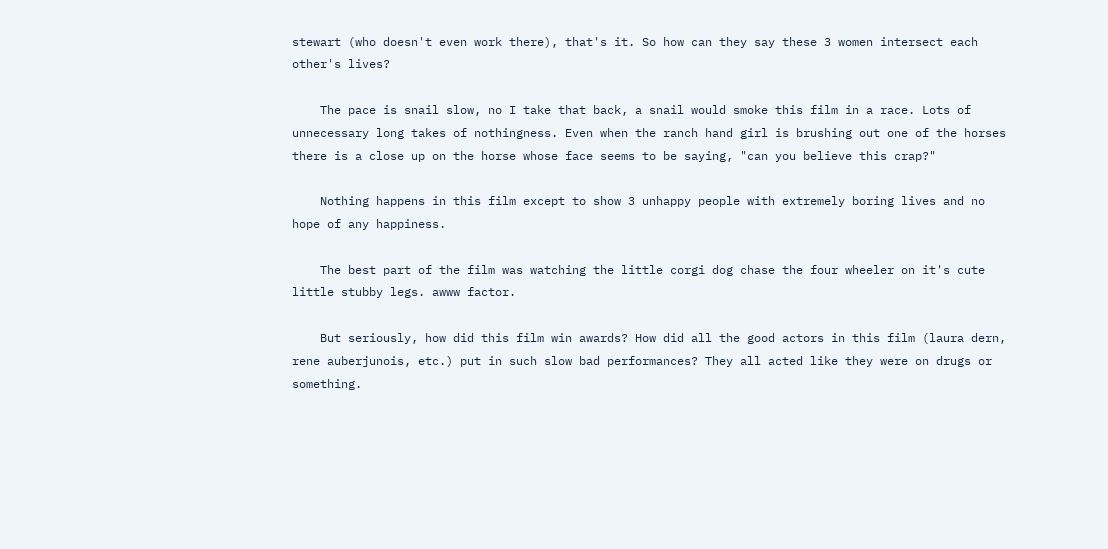stewart (who doesn't even work there), that's it. So how can they say these 3 women intersect each other's lives?

    The pace is snail slow, no I take that back, a snail would smoke this film in a race. Lots of unnecessary long takes of nothingness. Even when the ranch hand girl is brushing out one of the horses there is a close up on the horse whose face seems to be saying, "can you believe this crap?"

    Nothing happens in this film except to show 3 unhappy people with extremely boring lives and no hope of any happiness.

    The best part of the film was watching the little corgi dog chase the four wheeler on it's cute little stubby legs. awww factor.

    But seriously, how did this film win awards? How did all the good actors in this film (laura dern, rene auberjunois, etc.) put in such slow bad performances? They all acted like they were on drugs or something.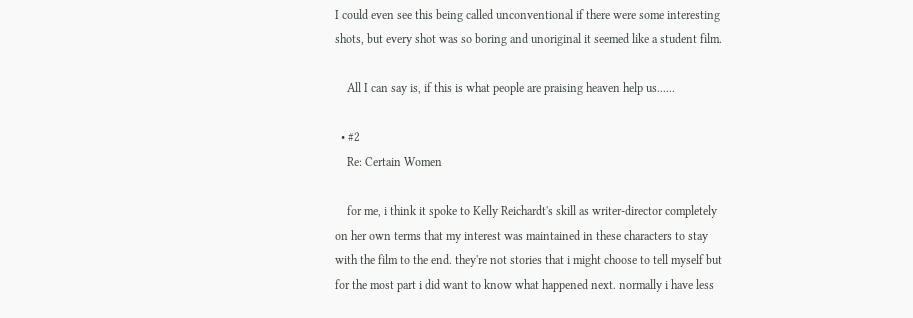I could even see this being called unconventional if there were some interesting shots, but every shot was so boring and unoriginal it seemed like a student film.

    All I can say is, if this is what people are praising heaven help us......

  • #2
    Re: Certain Women

    for me, i think it spoke to Kelly Reichardt's skill as writer-director completely on her own terms that my interest was maintained in these characters to stay with the film to the end. they're not stories that i might choose to tell myself but for the most part i did want to know what happened next. normally i have less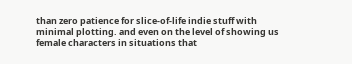than zero patience for slice-of-life indie stuff with minimal plotting. and even on the level of showing us female characters in situations that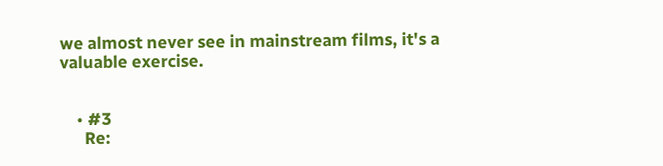we almost never see in mainstream films, it's a valuable exercise.


    • #3
      Re: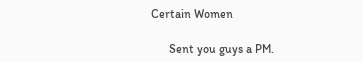Certain Women

      Sent you guys a PM.